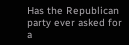Has the Republican party ever asked for a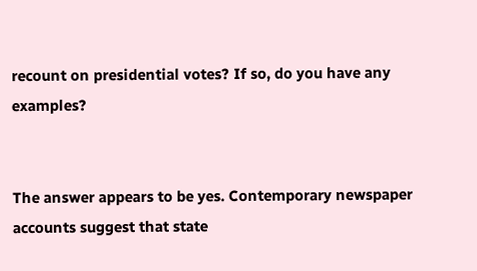recount on presidential votes? If so, do you have any examples?


The answer appears to be yes. Contemporary newspaper accounts suggest that state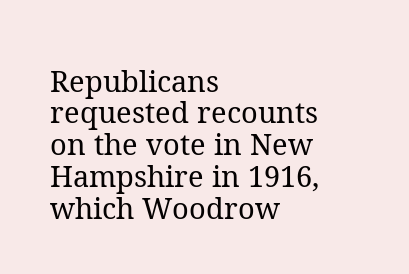Republicans requested recounts on the vote in New Hampshire in 1916, which Woodrow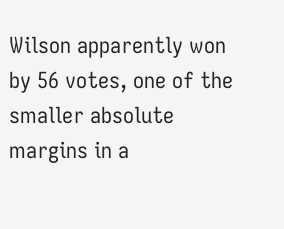Wilson apparently won by 56 votes, one of the smaller absolute margins in a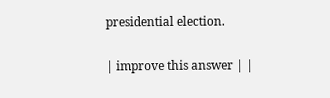presidential election.

| improve this answer | |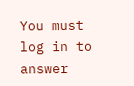You must log in to answer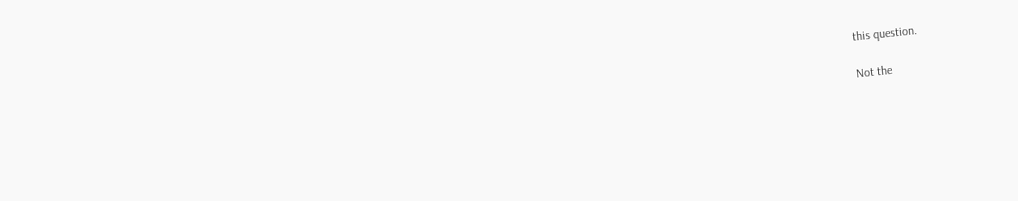this question.

Not the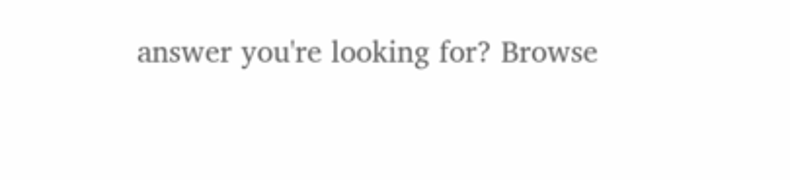answer you're looking for? Browse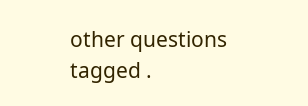other questions tagged .